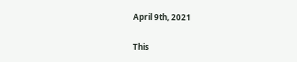April 9th, 2021

This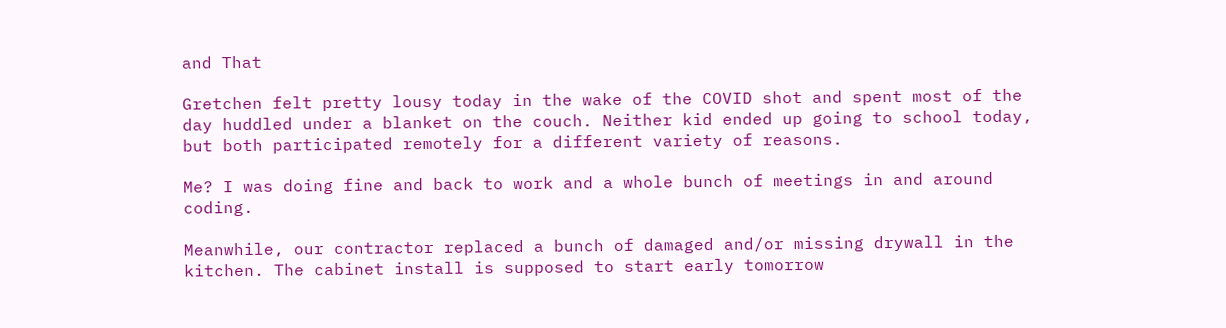and That

Gretchen felt pretty lousy today in the wake of the COVID shot and spent most of the day huddled under a blanket on the couch. Neither kid ended up going to school today, but both participated remotely for a different variety of reasons.

Me? I was doing fine and back to work and a whole bunch of meetings in and around coding.

Meanwhile, our contractor replaced a bunch of damaged and/or missing drywall in the kitchen. The cabinet install is supposed to start early tomorrow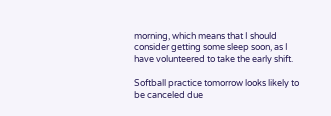morning, which means that I should consider getting some sleep soon, as I have volunteered to take the early shift.

Softball practice tomorrow looks likely to be canceled due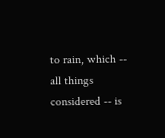to rain, which -- all things considered -- is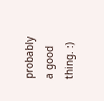probably a good thing. :)